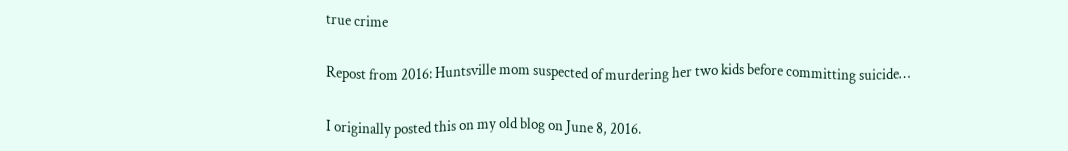true crime

Repost from 2016: Huntsville mom suspected of murdering her two kids before committing suicide…

I originally posted this on my old blog on June 8, 2016.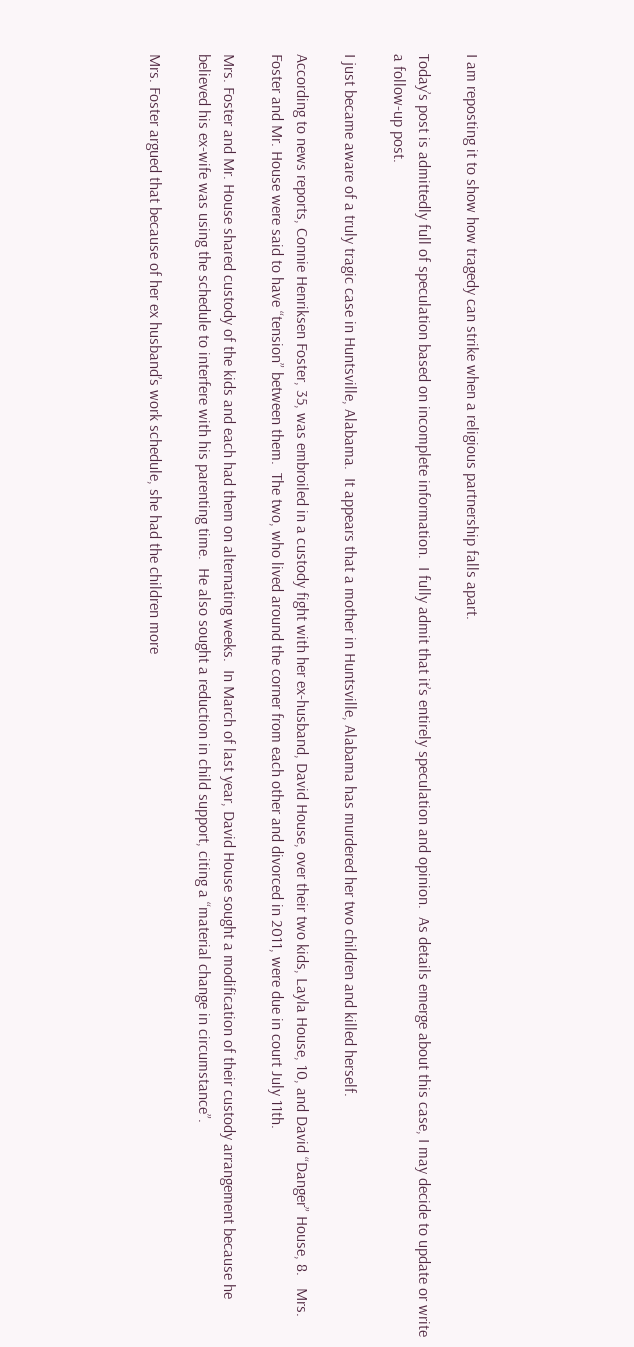I am reposting it to show how tragedy can strike when a religious partnership falls apart.

Today’s post is admittedly full of speculation based on incomplete information.  I fully admit that it’s entirely speculation and opinion.  As details emerge about this case, I may decide to update or write a follow-up post.

I just became aware of a truly tragic case in Huntsville, Alabama.  It appears that a mother in Huntsville, Alabama has murdered her two children and killed herself.

According to news reports, Connie Henriksen Foster, 35, was embroiled in a custody fight with her ex-husband, David House, over their two kids, Layla House, 10, and David “Danger” House, 8.   Mrs. Foster and Mr. House were said to have “tension” between them.  The two, who lived around the corner from each other and divorced in 2011, were due in court July 11th.

Mrs. Foster and Mr. House shared custody of the kids and each had them on alternating weeks.  In March of last year, David House sought a modification of their custody arrangement because he believed his ex-wife was using the schedule to interfere with his parenting time.  He also sought a reduction in child support, citing a “material change in circumstance”.

Mrs. Foster argued that because of her ex husband’s work schedule, she had the children more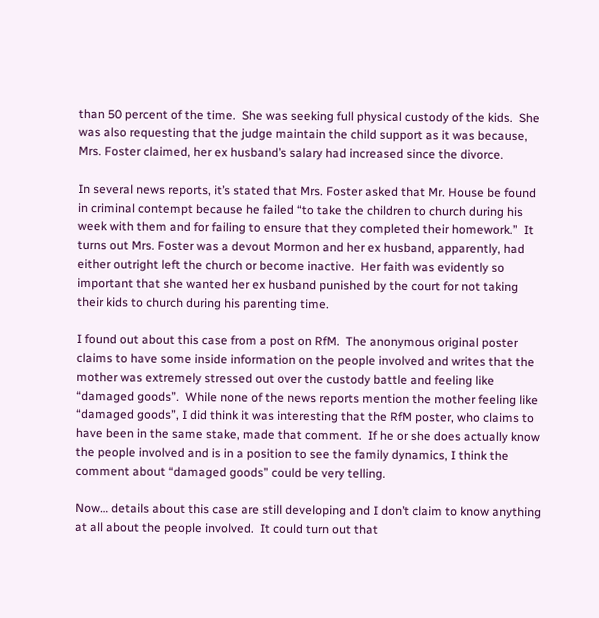than 50 percent of the time.  She was seeking full physical custody of the kids.  She was also requesting that the judge maintain the child support as it was because, Mrs. Foster claimed, her ex husband’s salary had increased since the divorce.

In several news reports, it’s stated that Mrs. Foster asked that Mr. House be found in criminal contempt because he failed “to take the children to church during his week with them and for failing to ensure that they completed their homework.”  It turns out Mrs. Foster was a devout Mormon and her ex husband, apparently, had either outright left the church or become inactive.  Her faith was evidently so important that she wanted her ex husband punished by the court for not taking their kids to church during his parenting time.

I found out about this case from a post on RfM.  The anonymous original poster claims to have some inside information on the people involved and writes that the mother was extremely stressed out over the custody battle and feeling like “damaged goods”.  While none of the news reports mention the mother feeling like “damaged goods”, I did think it was interesting that the RfM poster, who claims to have been in the same stake, made that comment.  If he or she does actually know the people involved and is in a position to see the family dynamics, I think the comment about “damaged goods” could be very telling.

Now… details about this case are still developing and I don’t claim to know anything at all about the people involved.  It could turn out that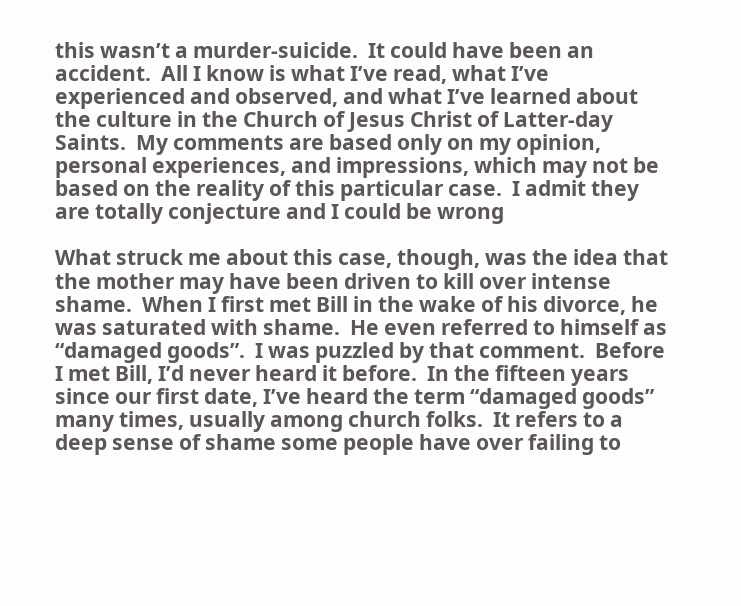this wasn’t a murder-suicide.  It could have been an accident.  All I know is what I’ve read, what I’ve experienced and observed, and what I’ve learned about the culture in the Church of Jesus Christ of Latter-day Saints.  My comments are based only on my opinion, personal experiences, and impressions, which may not be based on the reality of this particular case.  I admit they are totally conjecture and I could be wrong

What struck me about this case, though, was the idea that the mother may have been driven to kill over intense shame.  When I first met Bill in the wake of his divorce, he was saturated with shame.  He even referred to himself as “damaged goods”.  I was puzzled by that comment.  Before I met Bill, I’d never heard it before.  In the fifteen years since our first date, I’ve heard the term “damaged goods” many times, usually among church folks.  It refers to a deep sense of shame some people have over failing to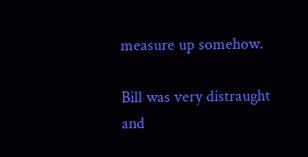measure up somehow.

Bill was very distraught and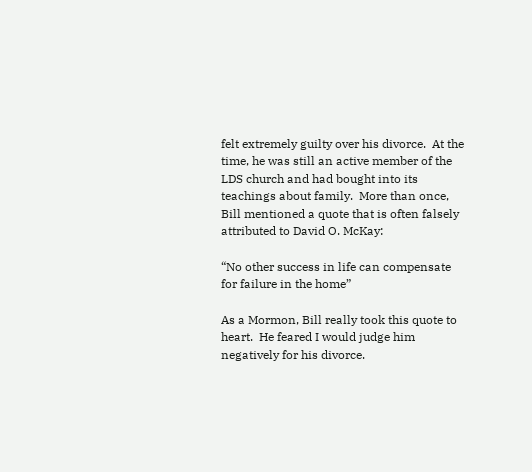felt extremely guilty over his divorce.  At the time, he was still an active member of the LDS church and had bought into its teachings about family.  More than once, Bill mentioned a quote that is often falsely attributed to David O. McKay:

“No other success in life can compensate for failure in the home”

As a Mormon, Bill really took this quote to heart.  He feared I would judge him negatively for his divorce.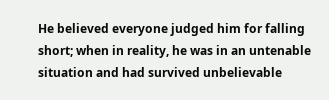He believed everyone judged him for falling short; when in reality, he was in an untenable situation and had survived unbelievable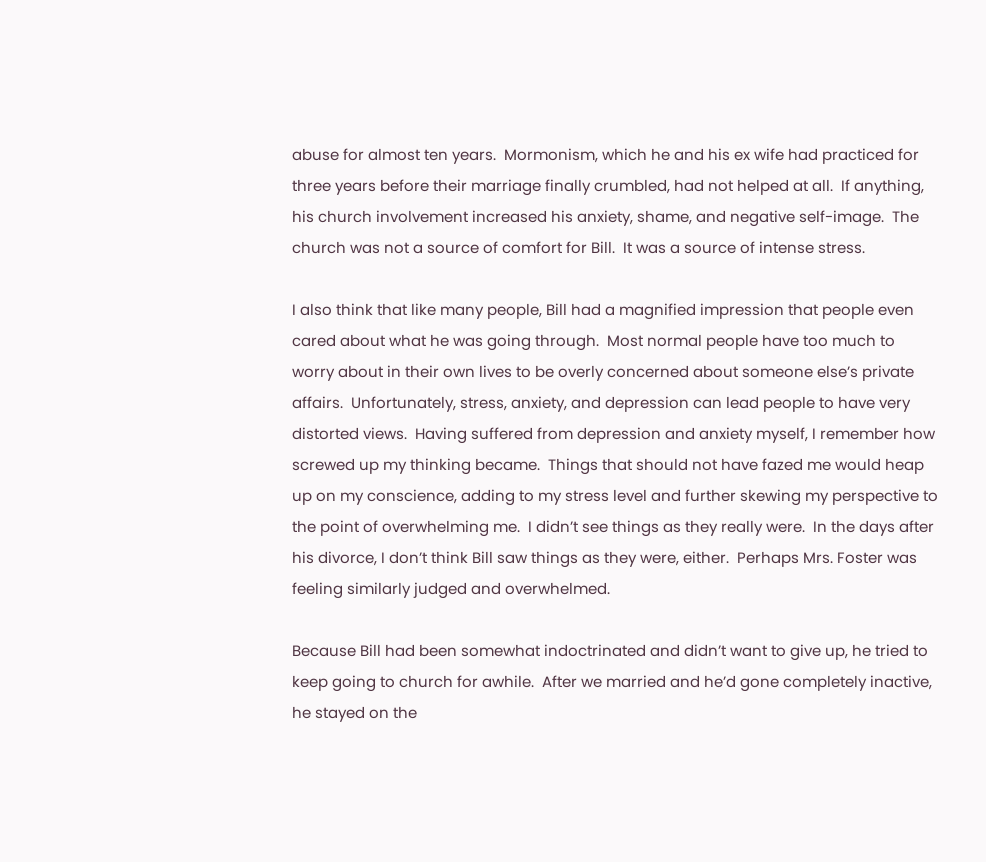abuse for almost ten years.  Mormonism, which he and his ex wife had practiced for three years before their marriage finally crumbled, had not helped at all.  If anything, his church involvement increased his anxiety, shame, and negative self-image.  The church was not a source of comfort for Bill.  It was a source of intense stress.

I also think that like many people, Bill had a magnified impression that people even cared about what he was going through.  Most normal people have too much to worry about in their own lives to be overly concerned about someone else’s private affairs.  Unfortunately, stress, anxiety, and depression can lead people to have very distorted views.  Having suffered from depression and anxiety myself, I remember how screwed up my thinking became.  Things that should not have fazed me would heap up on my conscience, adding to my stress level and further skewing my perspective to the point of overwhelming me.  I didn’t see things as they really were.  In the days after his divorce, I don’t think Bill saw things as they were, either.  Perhaps Mrs. Foster was feeling similarly judged and overwhelmed.

Because Bill had been somewhat indoctrinated and didn’t want to give up, he tried to keep going to church for awhile.  After we married and he’d gone completely inactive, he stayed on the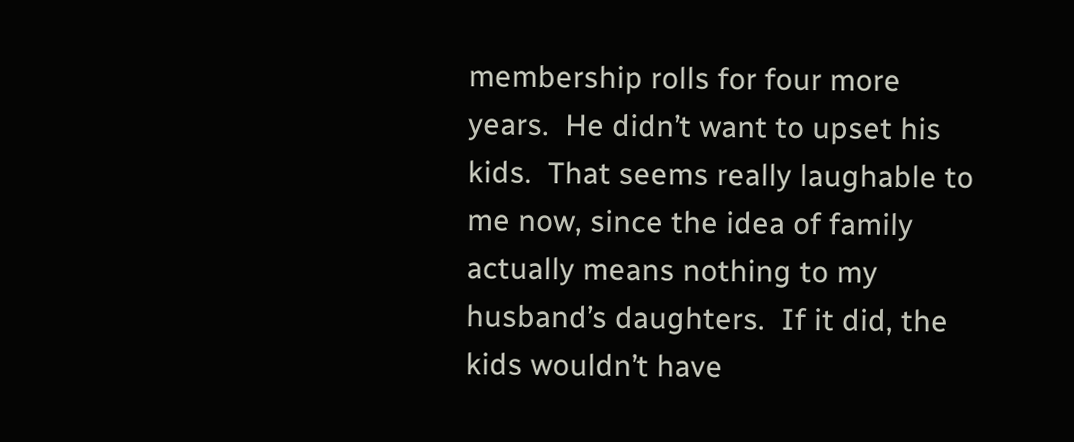membership rolls for four more years.  He didn’t want to upset his kids.  That seems really laughable to me now, since the idea of family actually means nothing to my husband’s daughters.  If it did, the kids wouldn’t have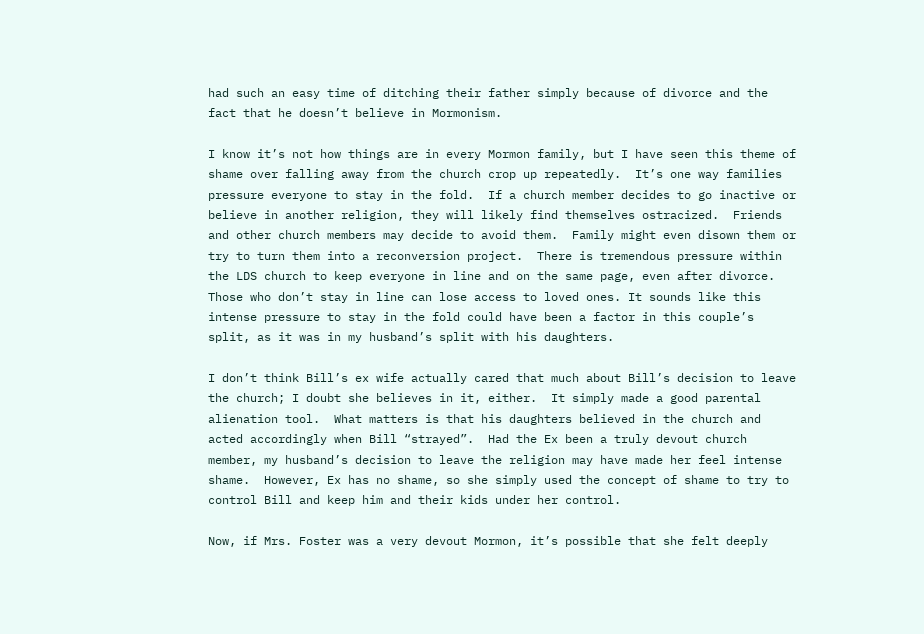had such an easy time of ditching their father simply because of divorce and the fact that he doesn’t believe in Mormonism.

I know it’s not how things are in every Mormon family, but I have seen this theme of shame over falling away from the church crop up repeatedly.  It’s one way families pressure everyone to stay in the fold.  If a church member decides to go inactive or believe in another religion, they will likely find themselves ostracized.  Friends and other church members may decide to avoid them.  Family might even disown them or try to turn them into a reconversion project.  There is tremendous pressure within the LDS church to keep everyone in line and on the same page, even after divorce.  Those who don’t stay in line can lose access to loved ones. It sounds like this intense pressure to stay in the fold could have been a factor in this couple’s split, as it was in my husband’s split with his daughters.

I don’t think Bill’s ex wife actually cared that much about Bill’s decision to leave the church; I doubt she believes in it, either.  It simply made a good parental alienation tool.  What matters is that his daughters believed in the church and acted accordingly when Bill “strayed”.  Had the Ex been a truly devout church member, my husband’s decision to leave the religion may have made her feel intense shame.  However, Ex has no shame, so she simply used the concept of shame to try to control Bill and keep him and their kids under her control.

Now, if Mrs. Foster was a very devout Mormon, it’s possible that she felt deeply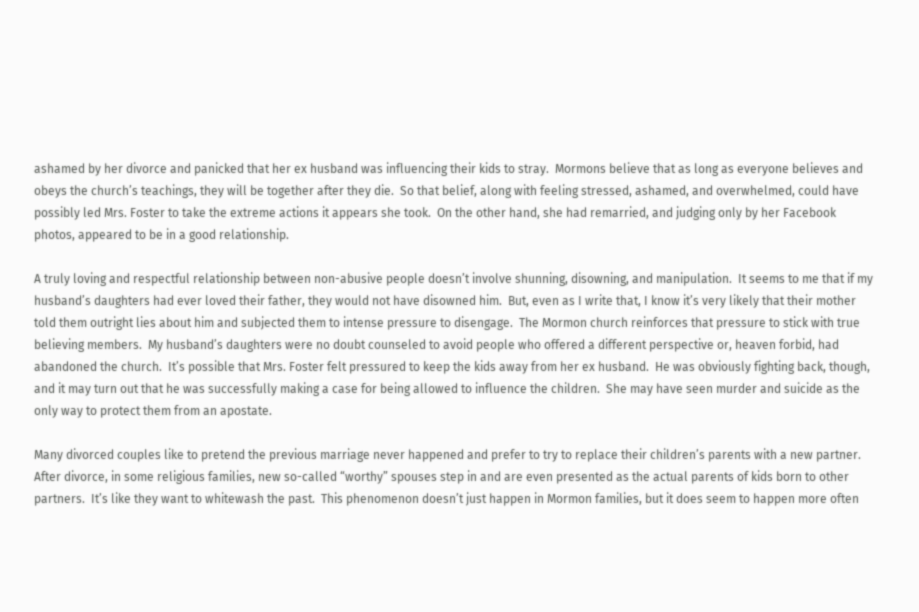ashamed by her divorce and panicked that her ex husband was influencing their kids to stray.  Mormons believe that as long as everyone believes and obeys the church’s teachings, they will be together after they die.  So that belief, along with feeling stressed, ashamed, and overwhelmed, could have possibly led Mrs. Foster to take the extreme actions it appears she took.  On the other hand, she had remarried, and judging only by her Facebook photos, appeared to be in a good relationship.

A truly loving and respectful relationship between non-abusive people doesn’t involve shunning, disowning, and manipulation.  It seems to me that if my husband’s daughters had ever loved their father, they would not have disowned him.  But, even as I write that, I know it’s very likely that their mother told them outright lies about him and subjected them to intense pressure to disengage.  The Mormon church reinforces that pressure to stick with true believing members.  My husband’s daughters were no doubt counseled to avoid people who offered a different perspective or, heaven forbid, had abandoned the church.  It’s possible that Mrs. Foster felt pressured to keep the kids away from her ex husband.  He was obviously fighting back, though, and it may turn out that he was successfully making a case for being allowed to influence the children.  She may have seen murder and suicide as the only way to protect them from an apostate.

Many divorced couples like to pretend the previous marriage never happened and prefer to try to replace their children’s parents with a new partner.  After divorce, in some religious families, new so-called “worthy” spouses step in and are even presented as the actual parents of kids born to other partners.  It’s like they want to whitewash the past.  This phenomenon doesn’t just happen in Mormon families, but it does seem to happen more often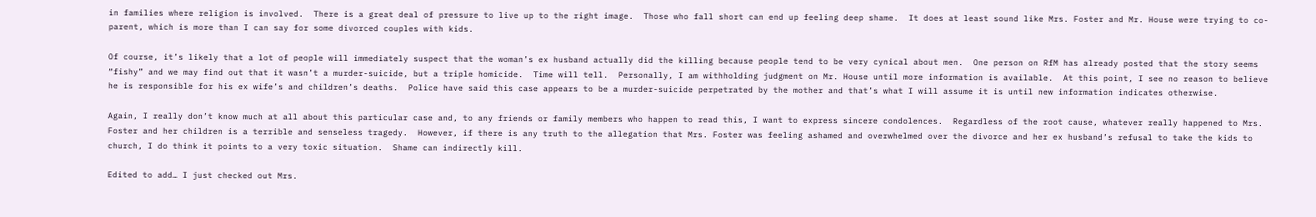in families where religion is involved.  There is a great deal of pressure to live up to the right image.  Those who fall short can end up feeling deep shame.  It does at least sound like Mrs. Foster and Mr. House were trying to co-parent, which is more than I can say for some divorced couples with kids.

Of course, it’s likely that a lot of people will immediately suspect that the woman’s ex husband actually did the killing because people tend to be very cynical about men.  One person on RfM has already posted that the story seems “fishy” and we may find out that it wasn’t a murder-suicide, but a triple homicide.  Time will tell.  Personally, I am withholding judgment on Mr. House until more information is available.  At this point, I see no reason to believe he is responsible for his ex wife’s and children’s deaths.  Police have said this case appears to be a murder-suicide perpetrated by the mother and that’s what I will assume it is until new information indicates otherwise.

Again, I really don’t know much at all about this particular case and, to any friends or family members who happen to read this, I want to express sincere condolences.  Regardless of the root cause, whatever really happened to Mrs. Foster and her children is a terrible and senseless tragedy.  However, if there is any truth to the allegation that Mrs. Foster was feeling ashamed and overwhelmed over the divorce and her ex husband’s refusal to take the kids to church, I do think it points to a very toxic situation.  Shame can indirectly kill.

Edited to add… I just checked out Mrs.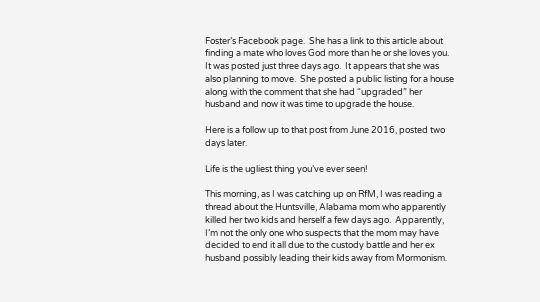Foster’s Facebook page.  She has a link to this article about finding a mate who loves God more than he or she loves you.  It was posted just three days ago.  It appears that she was also planning to move.  She posted a public listing for a house along with the comment that she had “upgraded” her husband and now it was time to upgrade the house.

Here is a follow up to that post from June 2016, posted two days later.

Life is the ugliest thing you’ve ever seen!

This morning, as I was catching up on RfM, I was reading a thread about the Huntsville, Alabama mom who apparently killed her two kids and herself a few days ago.  Apparently, I’m not the only one who suspects that the mom may have decided to end it all due to the custody battle and her ex husband possibly leading their kids away from Mormonism.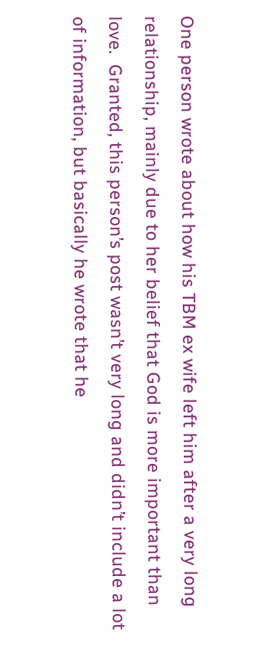One person wrote about how his TBM ex wife left him after a very long relationship, mainly due to her belief that God is more important than love.  Granted, this person’s post wasn’t very long and didn’t include a lot of information, but basically he wrote that he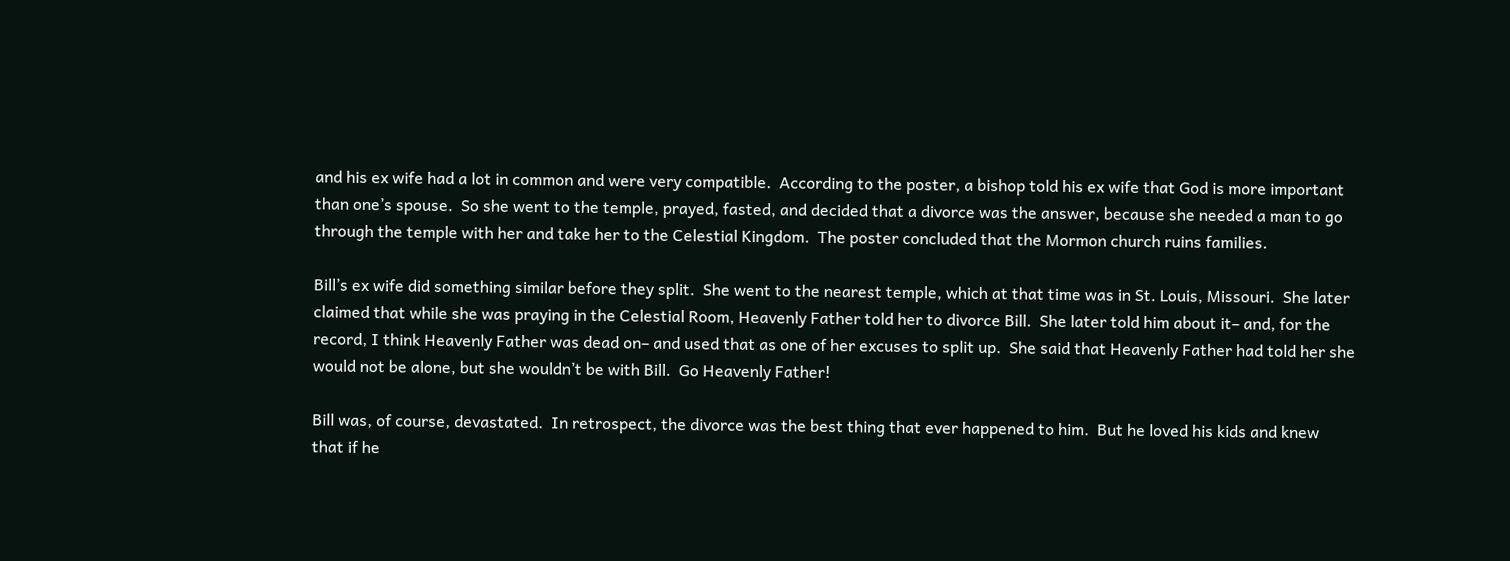and his ex wife had a lot in common and were very compatible.  According to the poster, a bishop told his ex wife that God is more important than one’s spouse.  So she went to the temple, prayed, fasted, and decided that a divorce was the answer, because she needed a man to go through the temple with her and take her to the Celestial Kingdom.  The poster concluded that the Mormon church ruins families.

Bill’s ex wife did something similar before they split.  She went to the nearest temple, which at that time was in St. Louis, Missouri.  She later claimed that while she was praying in the Celestial Room, Heavenly Father told her to divorce Bill.  She later told him about it– and, for the record, I think Heavenly Father was dead on– and used that as one of her excuses to split up.  She said that Heavenly Father had told her she would not be alone, but she wouldn’t be with Bill.  Go Heavenly Father!

Bill was, of course, devastated.  In retrospect, the divorce was the best thing that ever happened to him.  But he loved his kids and knew that if he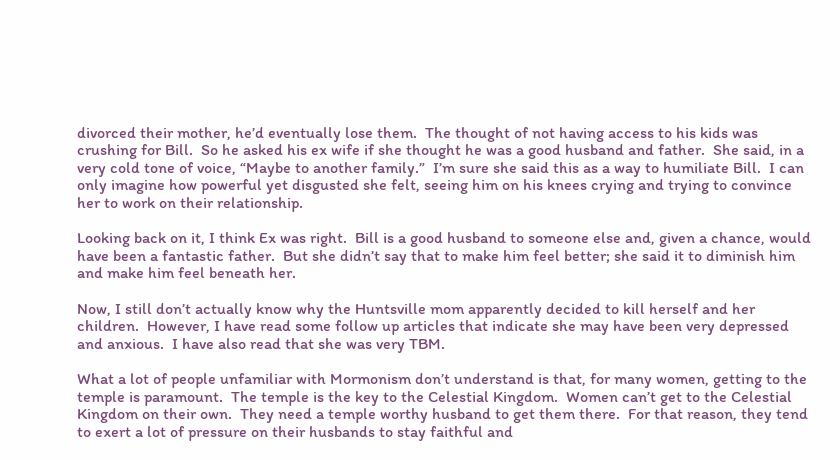divorced their mother, he’d eventually lose them.  The thought of not having access to his kids was crushing for Bill.  So he asked his ex wife if she thought he was a good husband and father.  She said, in a very cold tone of voice, “Maybe to another family.”  I’m sure she said this as a way to humiliate Bill.  I can only imagine how powerful yet disgusted she felt, seeing him on his knees crying and trying to convince her to work on their relationship.

Looking back on it, I think Ex was right.  Bill is a good husband to someone else and, given a chance, would have been a fantastic father.  But she didn’t say that to make him feel better; she said it to diminish him and make him feel beneath her.

Now, I still don’t actually know why the Huntsville mom apparently decided to kill herself and her children.  However, I have read some follow up articles that indicate she may have been very depressed and anxious.  I have also read that she was very TBM.

What a lot of people unfamiliar with Mormonism don’t understand is that, for many women, getting to the temple is paramount.  The temple is the key to the Celestial Kingdom.  Women can’t get to the Celestial Kingdom on their own.  They need a temple worthy husband to get them there.  For that reason, they tend to exert a lot of pressure on their husbands to stay faithful and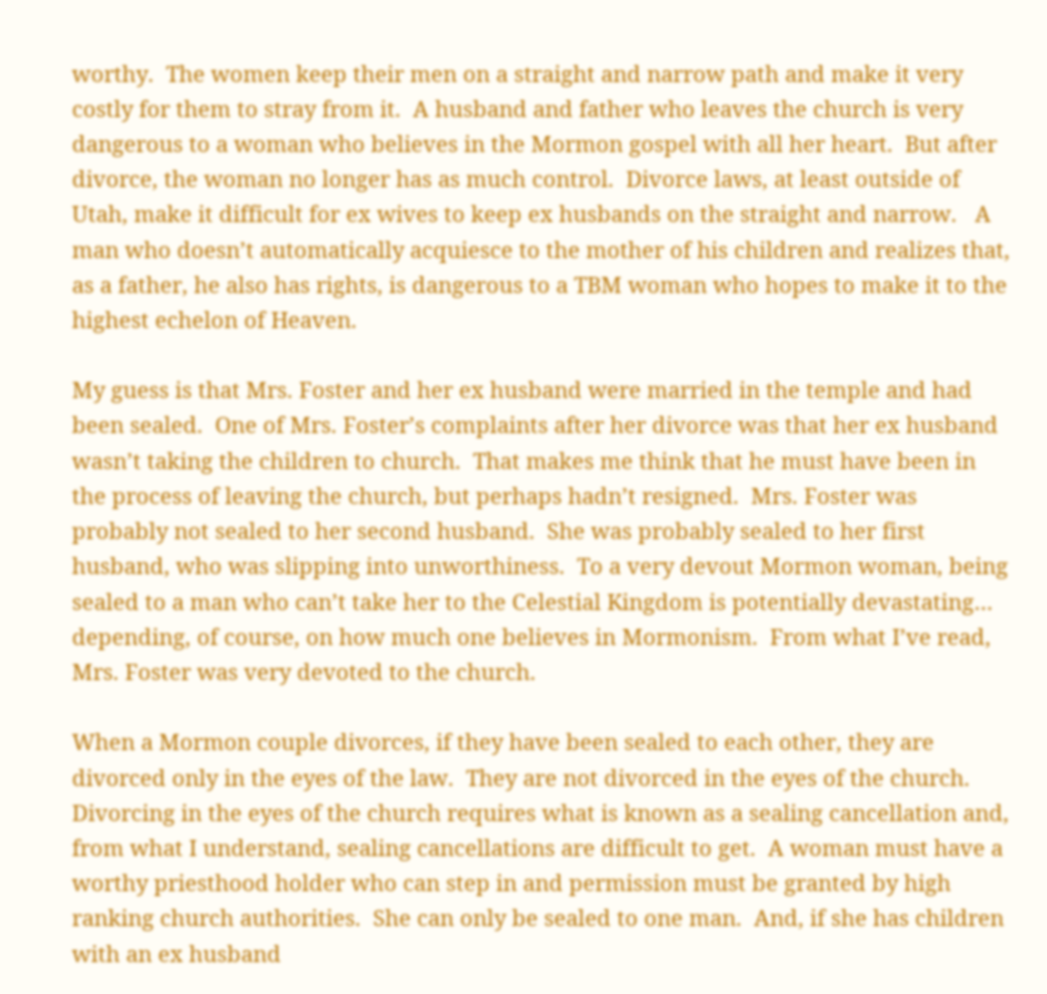worthy.  The women keep their men on a straight and narrow path and make it very costly for them to stray from it.  A husband and father who leaves the church is very dangerous to a woman who believes in the Mormon gospel with all her heart.  But after divorce, the woman no longer has as much control.  Divorce laws, at least outside of Utah, make it difficult for ex wives to keep ex husbands on the straight and narrow.   A man who doesn’t automatically acquiesce to the mother of his children and realizes that, as a father, he also has rights, is dangerous to a TBM woman who hopes to make it to the highest echelon of Heaven.

My guess is that Mrs. Foster and her ex husband were married in the temple and had been sealed.  One of Mrs. Foster’s complaints after her divorce was that her ex husband wasn’t taking the children to church.  That makes me think that he must have been in the process of leaving the church, but perhaps hadn’t resigned.  Mrs. Foster was probably not sealed to her second husband.  She was probably sealed to her first husband, who was slipping into unworthiness.  To a very devout Mormon woman, being sealed to a man who can’t take her to the Celestial Kingdom is potentially devastating… depending, of course, on how much one believes in Mormonism.  From what I’ve read, Mrs. Foster was very devoted to the church.

When a Mormon couple divorces, if they have been sealed to each other, they are divorced only in the eyes of the law.  They are not divorced in the eyes of the church.  Divorcing in the eyes of the church requires what is known as a sealing cancellation and, from what I understand, sealing cancellations are difficult to get.  A woman must have a worthy priesthood holder who can step in and permission must be granted by high ranking church authorities.  She can only be sealed to one man.  And, if she has children with an ex husband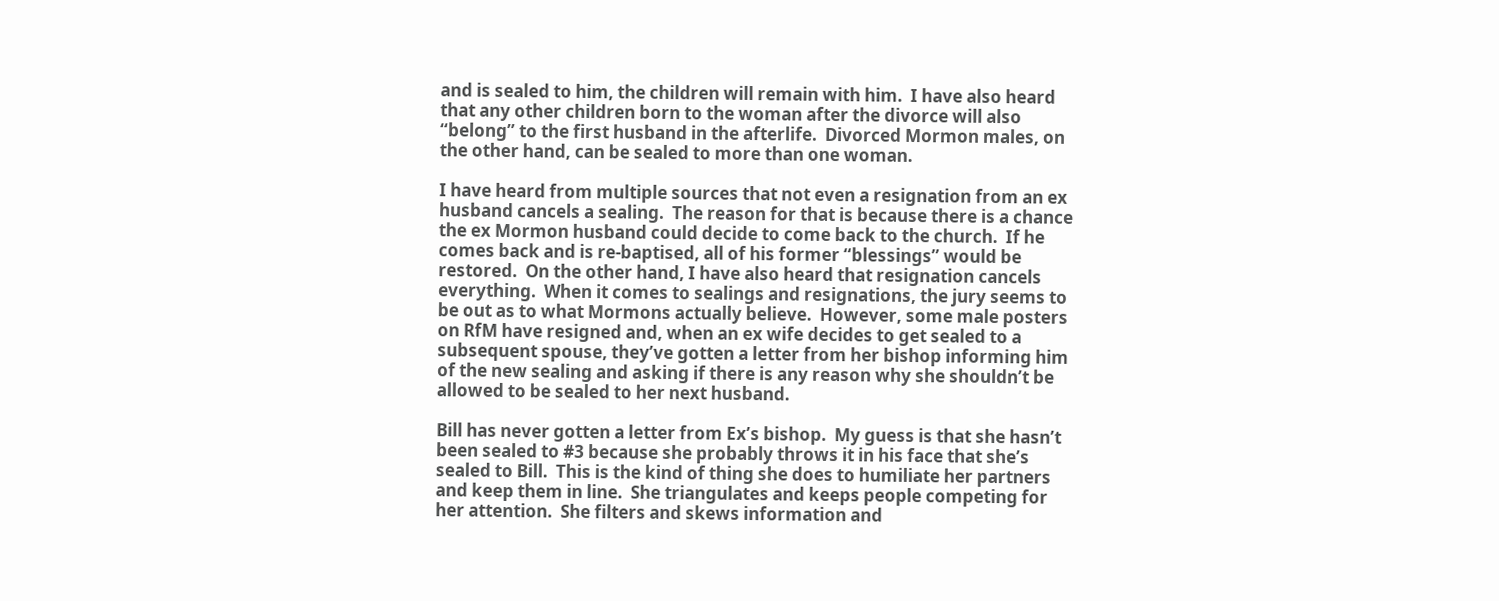and is sealed to him, the children will remain with him.  I have also heard that any other children born to the woman after the divorce will also “belong” to the first husband in the afterlife.  Divorced Mormon males, on the other hand, can be sealed to more than one woman.

I have heard from multiple sources that not even a resignation from an ex husband cancels a sealing.  The reason for that is because there is a chance the ex Mormon husband could decide to come back to the church.  If he comes back and is re-baptised, all of his former “blessings” would be restored.  On the other hand, I have also heard that resignation cancels everything.  When it comes to sealings and resignations, the jury seems to be out as to what Mormons actually believe.  However, some male posters on RfM have resigned and, when an ex wife decides to get sealed to a subsequent spouse, they’ve gotten a letter from her bishop informing him of the new sealing and asking if there is any reason why she shouldn’t be allowed to be sealed to her next husband.

Bill has never gotten a letter from Ex’s bishop.  My guess is that she hasn’t been sealed to #3 because she probably throws it in his face that she’s sealed to Bill.  This is the kind of thing she does to humiliate her partners and keep them in line.  She triangulates and keeps people competing for her attention.  She filters and skews information and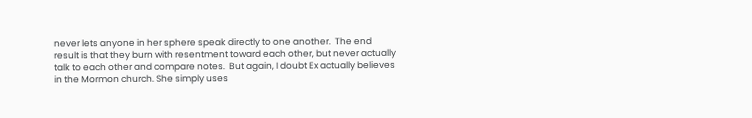never lets anyone in her sphere speak directly to one another.  The end result is that they burn with resentment toward each other, but never actually talk to each other and compare notes.  But again, I doubt Ex actually believes in the Mormon church. She simply uses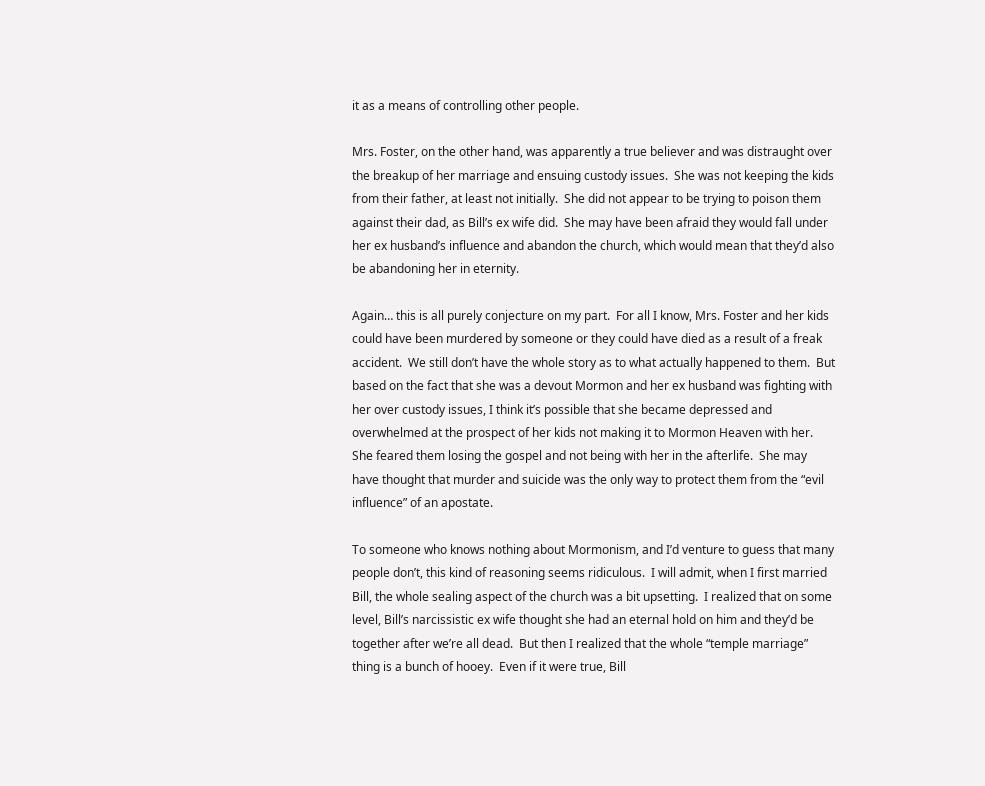it as a means of controlling other people.

Mrs. Foster, on the other hand, was apparently a true believer and was distraught over the breakup of her marriage and ensuing custody issues.  She was not keeping the kids from their father, at least not initially.  She did not appear to be trying to poison them against their dad, as Bill’s ex wife did.  She may have been afraid they would fall under her ex husband’s influence and abandon the church, which would mean that they’d also be abandoning her in eternity.

Again… this is all purely conjecture on my part.  For all I know, Mrs. Foster and her kids could have been murdered by someone or they could have died as a result of a freak accident.  We still don’t have the whole story as to what actually happened to them.  But based on the fact that she was a devout Mormon and her ex husband was fighting with her over custody issues, I think it’s possible that she became depressed and overwhelmed at the prospect of her kids not making it to Mormon Heaven with her.  She feared them losing the gospel and not being with her in the afterlife.  She may have thought that murder and suicide was the only way to protect them from the “evil influence” of an apostate.

To someone who knows nothing about Mormonism, and I’d venture to guess that many people don’t, this kind of reasoning seems ridiculous.  I will admit, when I first married Bill, the whole sealing aspect of the church was a bit upsetting.  I realized that on some level, Bill’s narcissistic ex wife thought she had an eternal hold on him and they’d be together after we’re all dead.  But then I realized that the whole “temple marriage” thing is a bunch of hooey.  Even if it were true, Bill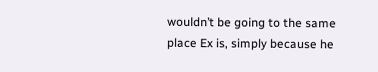wouldn’t be going to the same place Ex is, simply because he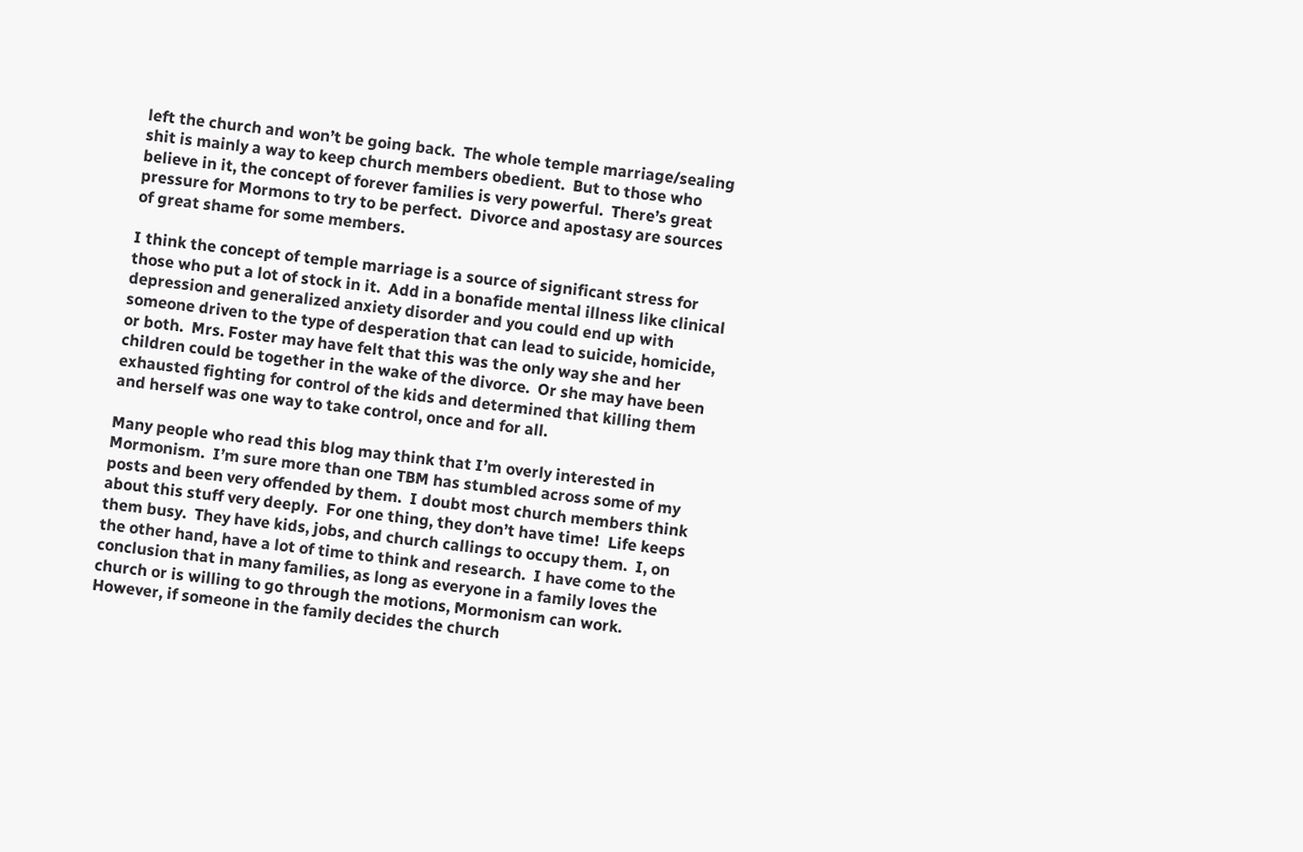left the church and won’t be going back.  The whole temple marriage/sealing shit is mainly a way to keep church members obedient.  But to those who believe in it, the concept of forever families is very powerful.  There’s great pressure for Mormons to try to be perfect.  Divorce and apostasy are sources of great shame for some members.

I think the concept of temple marriage is a source of significant stress for those who put a lot of stock in it.  Add in a bonafide mental illness like clinical depression and generalized anxiety disorder and you could end up with someone driven to the type of desperation that can lead to suicide, homicide, or both.  Mrs. Foster may have felt that this was the only way she and her children could be together in the wake of the divorce.  Or she may have been exhausted fighting for control of the kids and determined that killing them and herself was one way to take control, once and for all.

Many people who read this blog may think that I’m overly interested in Mormonism.  I’m sure more than one TBM has stumbled across some of my posts and been very offended by them.  I doubt most church members think about this stuff very deeply.  For one thing, they don’t have time!  Life keeps them busy.  They have kids, jobs, and church callings to occupy them.  I, on the other hand, have a lot of time to think and research.  I have come to the conclusion that in many families, as long as everyone in a family loves the church or is willing to go through the motions, Mormonism can work. However, if someone in the family decides the church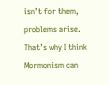isn’t for them, problems arise.  That’s why I think Mormonism can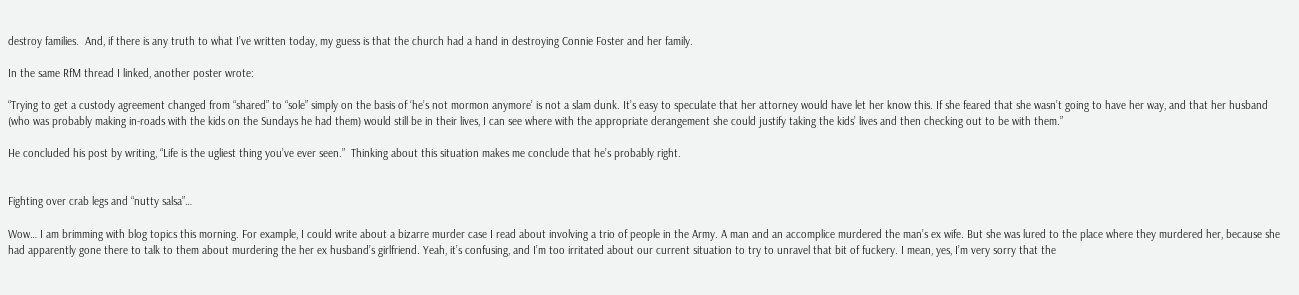destroy families.  And, if there is any truth to what I’ve written today, my guess is that the church had a hand in destroying Connie Foster and her family.

In the same RfM thread I linked, another poster wrote:

“Trying to get a custody agreement changed from “shared” to “sole” simply on the basis of ‘he’s not mormon anymore’ is not a slam dunk. It’s easy to speculate that her attorney would have let her know this. If she feared that she wasn’t going to have her way, and that her husband (who was probably making in-roads with the kids on the Sundays he had them) would still be in their lives, I can see where with the appropriate derangement she could justify taking the kids’ lives and then checking out to be with them.”

He concluded his post by writing, “Life is the ugliest thing you’ve ever seen.”  Thinking about this situation makes me conclude that he’s probably right.


Fighting over crab legs and “nutty salsa”…

Wow… I am brimming with blog topics this morning. For example, I could write about a bizarre murder case I read about involving a trio of people in the Army. A man and an accomplice murdered the man’s ex wife. But she was lured to the place where they murdered her, because she had apparently gone there to talk to them about murdering the her ex husband’s girlfriend. Yeah, it’s confusing, and I’m too irritated about our current situation to try to unravel that bit of fuckery. I mean, yes, I’m very sorry that the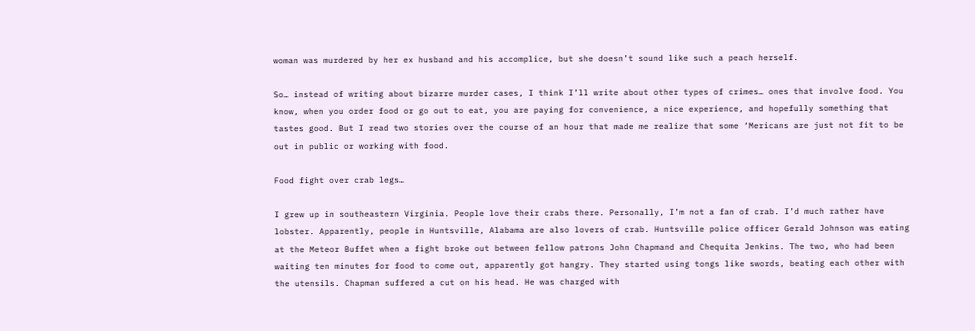woman was murdered by her ex husband and his accomplice, but she doesn’t sound like such a peach herself.

So… instead of writing about bizarre murder cases, I think I’ll write about other types of crimes… ones that involve food. You know, when you order food or go out to eat, you are paying for convenience, a nice experience, and hopefully something that tastes good. But I read two stories over the course of an hour that made me realize that some ‘Mericans are just not fit to be out in public or working with food.

Food fight over crab legs…

I grew up in southeastern Virginia. People love their crabs there. Personally, I’m not a fan of crab. I’d much rather have lobster. Apparently, people in Huntsville, Alabama are also lovers of crab. Huntsville police officer Gerald Johnson was eating at the Meteor Buffet when a fight broke out between fellow patrons John Chapmand and Chequita Jenkins. The two, who had been waiting ten minutes for food to come out, apparently got hangry. They started using tongs like swords, beating each other with the utensils. Chapman suffered a cut on his head. He was charged with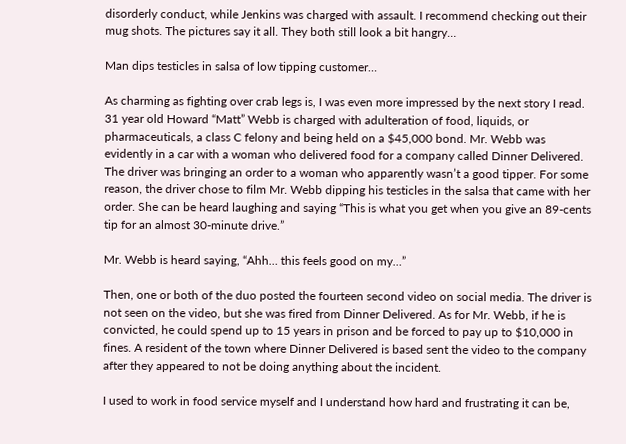disorderly conduct, while Jenkins was charged with assault. I recommend checking out their mug shots. The pictures say it all. They both still look a bit hangry…

Man dips testicles in salsa of low tipping customer…

As charming as fighting over crab legs is, I was even more impressed by the next story I read. 31 year old Howard “Matt” Webb is charged with adulteration of food, liquids, or pharmaceuticals, a class C felony and being held on a $45,000 bond. Mr. Webb was evidently in a car with a woman who delivered food for a company called Dinner Delivered. The driver was bringing an order to a woman who apparently wasn’t a good tipper. For some reason, the driver chose to film Mr. Webb dipping his testicles in the salsa that came with her order. She can be heard laughing and saying “This is what you get when you give an 89-cents tip for an almost 30-minute drive.”

Mr. Webb is heard saying, “Ahh… this feels good on my…”

Then, one or both of the duo posted the fourteen second video on social media. The driver is not seen on the video, but she was fired from Dinner Delivered. As for Mr. Webb, if he is convicted, he could spend up to 15 years in prison and be forced to pay up to $10,000 in fines. A resident of the town where Dinner Delivered is based sent the video to the company after they appeared to not be doing anything about the incident.

I used to work in food service myself and I understand how hard and frustrating it can be,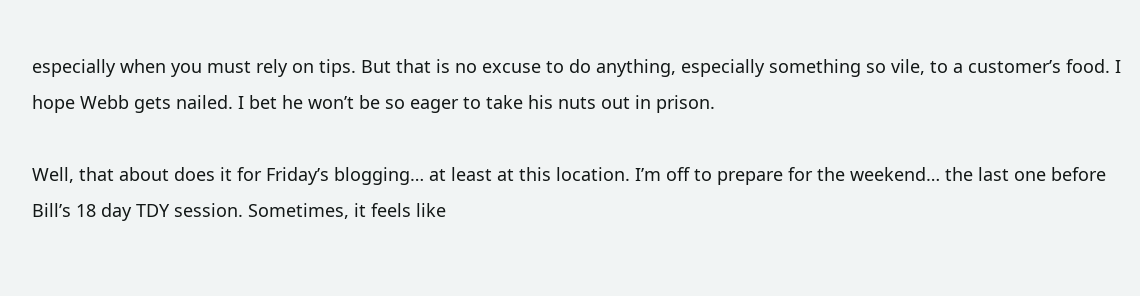especially when you must rely on tips. But that is no excuse to do anything, especially something so vile, to a customer’s food. I hope Webb gets nailed. I bet he won’t be so eager to take his nuts out in prison.

Well, that about does it for Friday’s blogging… at least at this location. I’m off to prepare for the weekend… the last one before Bill’s 18 day TDY session. Sometimes, it feels like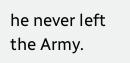he never left the Army.